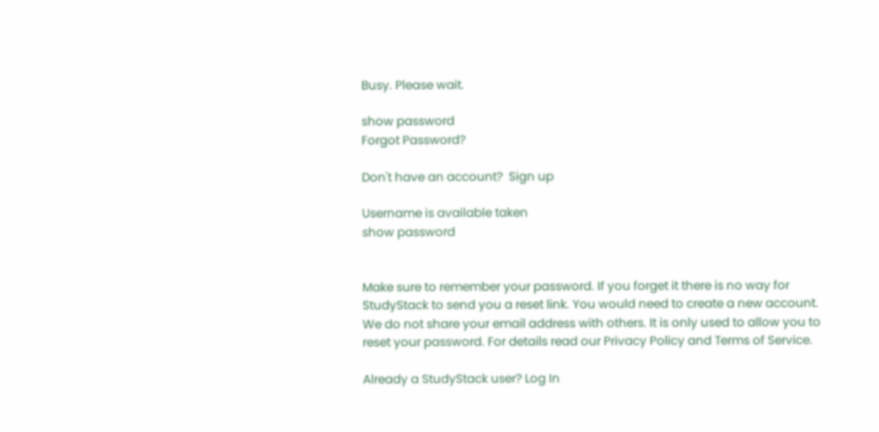Busy. Please wait.

show password
Forgot Password?

Don't have an account?  Sign up

Username is available taken
show password


Make sure to remember your password. If you forget it there is no way for StudyStack to send you a reset link. You would need to create a new account.
We do not share your email address with others. It is only used to allow you to reset your password. For details read our Privacy Policy and Terms of Service.

Already a StudyStack user? Log In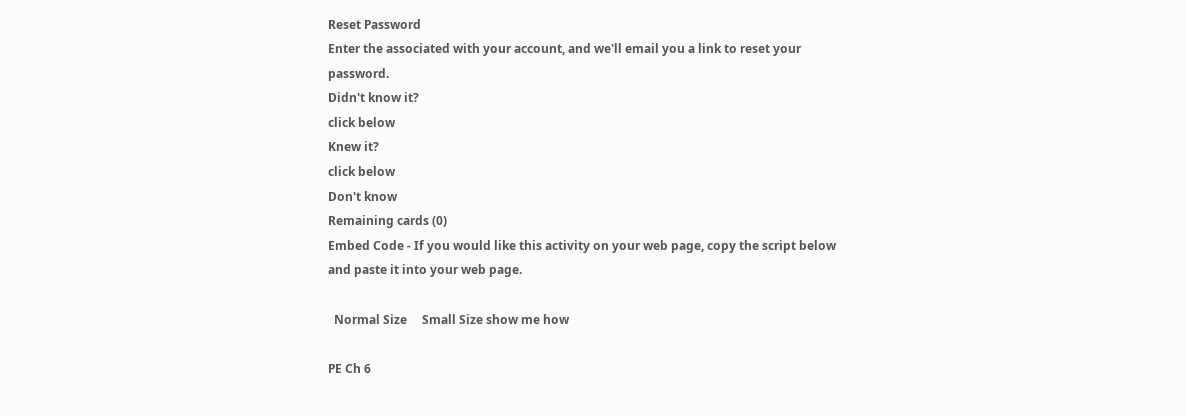Reset Password
Enter the associated with your account, and we'll email you a link to reset your password.
Didn't know it?
click below
Knew it?
click below
Don't know
Remaining cards (0)
Embed Code - If you would like this activity on your web page, copy the script below and paste it into your web page.

  Normal Size     Small Size show me how

PE Ch 6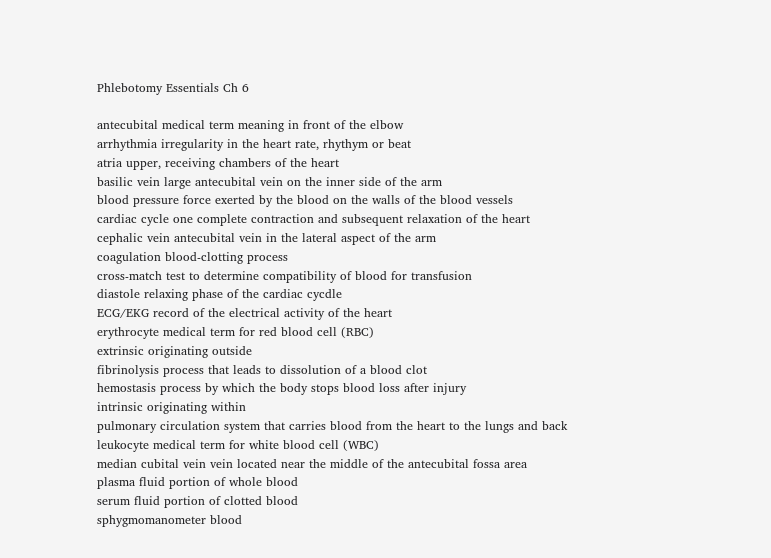Phlebotomy Essentials Ch 6

antecubital medical term meaning in front of the elbow
arrhythmia irregularity in the heart rate, rhythym or beat
atria upper, receiving chambers of the heart
basilic vein large antecubital vein on the inner side of the arm
blood pressure force exerted by the blood on the walls of the blood vessels
cardiac cycle one complete contraction and subsequent relaxation of the heart
cephalic vein antecubital vein in the lateral aspect of the arm
coagulation blood-clotting process
cross-match test to determine compatibility of blood for transfusion
diastole relaxing phase of the cardiac cycdle
ECG/EKG record of the electrical activity of the heart
erythrocyte medical term for red blood cell (RBC)
extrinsic originating outside
fibrinolysis process that leads to dissolution of a blood clot
hemostasis process by which the body stops blood loss after injury
intrinsic originating within
pulmonary circulation system that carries blood from the heart to the lungs and back
leukocyte medical term for white blood cell (WBC)
median cubital vein vein located near the middle of the antecubital fossa area
plasma fluid portion of whole blood
serum fluid portion of clotted blood
sphygmomanometer blood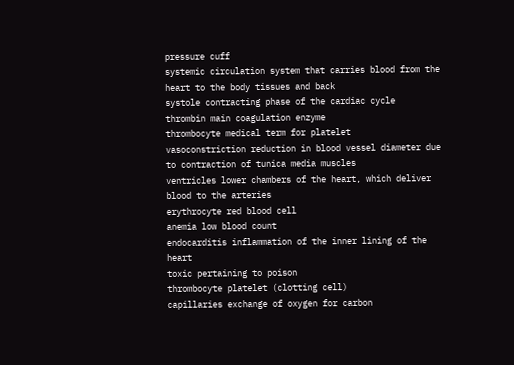pressure cuff
systemic circulation system that carries blood from the heart to the body tissues and back
systole contracting phase of the cardiac cycle
thrombin main coagulation enzyme
thrombocyte medical term for platelet
vasoconstriction reduction in blood vessel diameter due to contraction of tunica media muscles
ventricles lower chambers of the heart, which deliver blood to the arteries
erythrocyte red blood cell
anemia low blood count
endocarditis inflammation of the inner lining of the heart
toxic pertaining to poison
thrombocyte platelet (clotting cell)
capillaries exchange of oxygen for carbon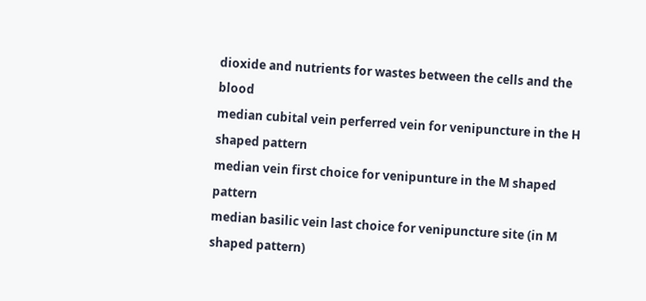dioxide and nutrients for wastes between the cells and the blood
median cubital vein perferred vein for venipuncture in the H shaped pattern
median vein first choice for venipunture in the M shaped pattern
median basilic vein last choice for venipuncture site (in M shaped pattern)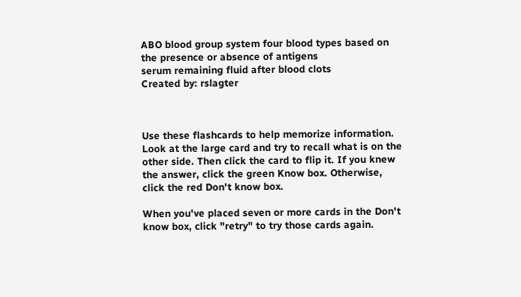ABO blood group system four blood types based on the presence or absence of antigens
serum remaining fluid after blood clots
Created by: rslagter



Use these flashcards to help memorize information. Look at the large card and try to recall what is on the other side. Then click the card to flip it. If you knew the answer, click the green Know box. Otherwise, click the red Don't know box.

When you've placed seven or more cards in the Don't know box, click "retry" to try those cards again.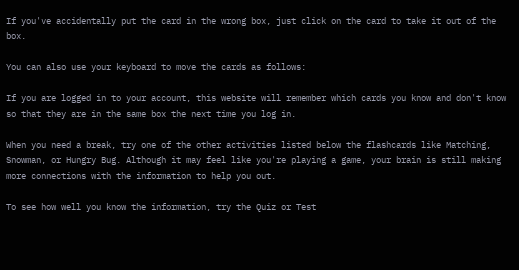If you've accidentally put the card in the wrong box, just click on the card to take it out of the box.

You can also use your keyboard to move the cards as follows:

If you are logged in to your account, this website will remember which cards you know and don't know so that they are in the same box the next time you log in.

When you need a break, try one of the other activities listed below the flashcards like Matching, Snowman, or Hungry Bug. Although it may feel like you're playing a game, your brain is still making more connections with the information to help you out.

To see how well you know the information, try the Quiz or Test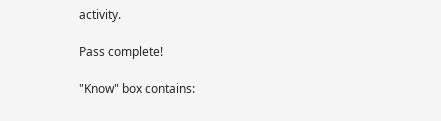activity.

Pass complete!

"Know" box contains: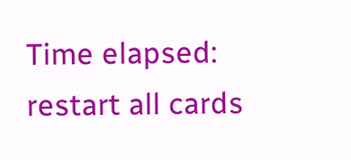Time elapsed:
restart all cards